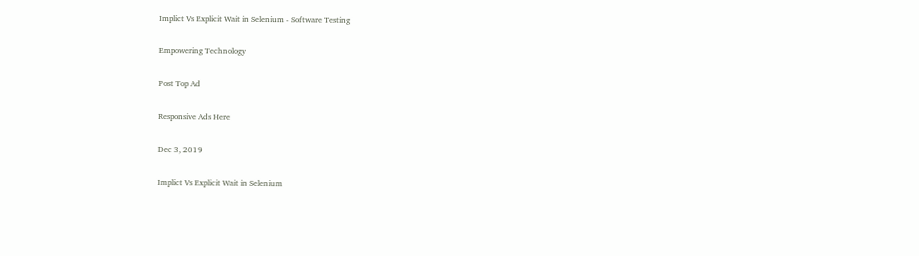Implict Vs Explicit Wait in Selenium - Software Testing

Empowering Technology

Post Top Ad

Responsive Ads Here

Dec 3, 2019

Implict Vs Explicit Wait in Selenium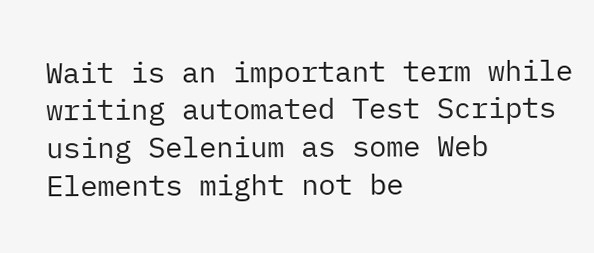Wait is an important term while writing automated Test Scripts using Selenium as some Web Elements might not be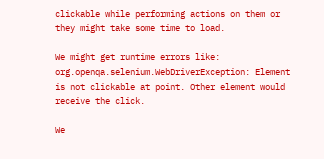clickable while performing actions on them or they might take some time to load.

We might get runtime errors like:
org.openqa.selenium.WebDriverException: Element is not clickable at point. Other element would receive the click.

We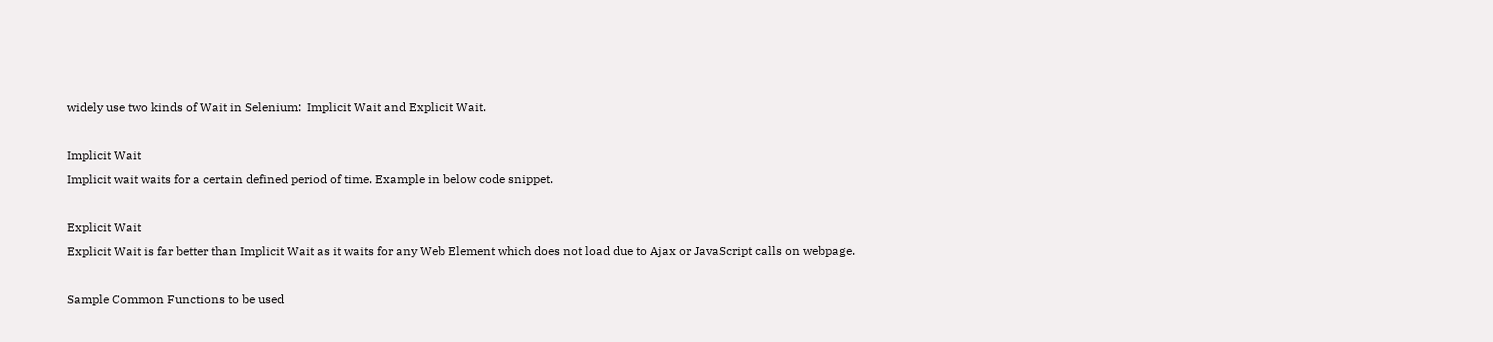widely use two kinds of Wait in Selenium:  Implicit Wait and Explicit Wait.

Implicit Wait
Implicit wait waits for a certain defined period of time. Example in below code snippet.

Explicit Wait
Explicit Wait is far better than Implicit Wait as it waits for any Web Element which does not load due to Ajax or JavaScript calls on webpage.

Sample Common Functions to be used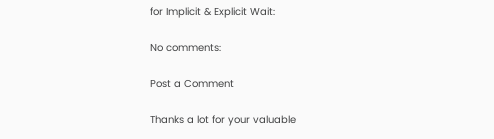for Implicit & Explicit Wait:

No comments:

Post a Comment

Thanks a lot for your valuable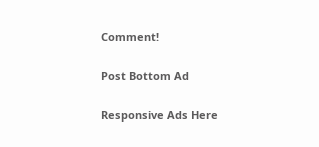Comment!

Post Bottom Ad

Responsive Ads Here